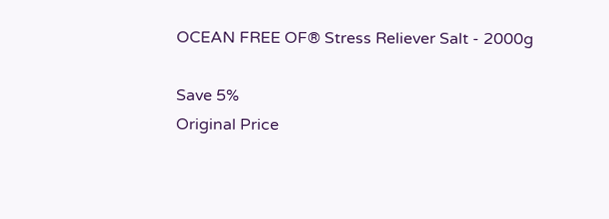OCEAN FREE OF® Stress Reliever Salt - 2000g

Save 5%
Original Price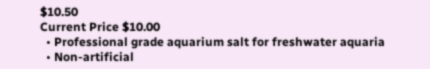$10.50
Current Price $10.00
  • Professional grade aquarium salt for freshwater aquaria
  • Non-artificial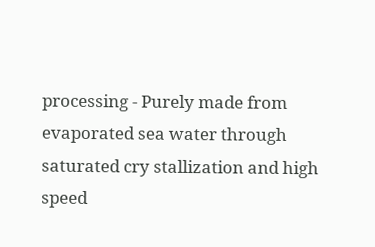processing - Purely made from evaporated sea water through saturated cry stallization and high speed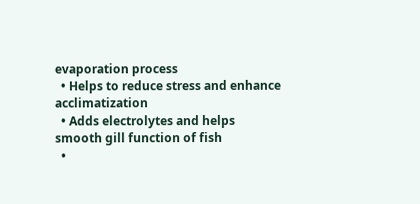evaporation process
  • Helps to reduce stress and enhance acclimatization
  • Adds electrolytes and helps smooth gill function of fish
  •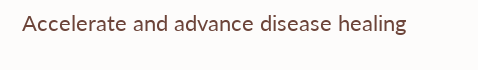Accelerate and advance disease healing